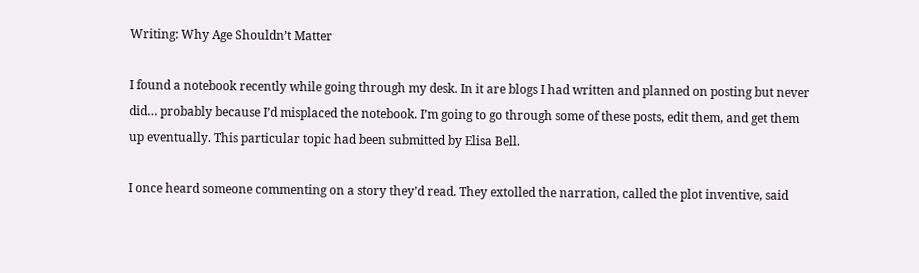Writing: Why Age Shouldn’t Matter

I found a notebook recently while going through my desk. In it are blogs I had written and planned on posting but never did… probably because I’d misplaced the notebook. I’m going to go through some of these posts, edit them, and get them up eventually. This particular topic had been submitted by Elisa Bell.

I once heard someone commenting on a story they’d read. They extolled the narration, called the plot inventive, said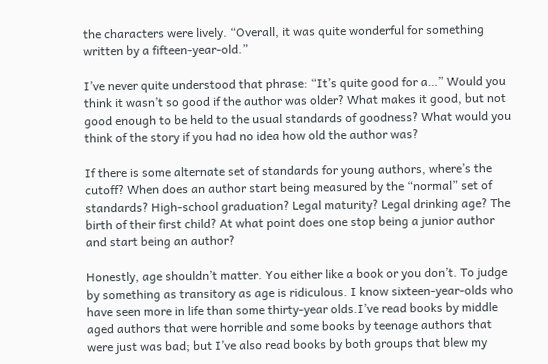the characters were lively. “Overall, it was quite wonderful for something written by a fifteen-year-old.”

I’ve never quite understood that phrase: “It’s quite good for a…” Would you think it wasn’t so good if the author was older? What makes it good, but not good enough to be held to the usual standards of goodness? What would you think of the story if you had no idea how old the author was?

If there is some alternate set of standards for young authors, where’s the cutoff? When does an author start being measured by the “normal” set of standards? High-school graduation? Legal maturity? Legal drinking age? The birth of their first child? At what point does one stop being a junior author and start being an author?

Honestly, age shouldn’t matter. You either like a book or you don’t. To judge by something as transitory as age is ridiculous. I know sixteen-year-olds who have seen more in life than some thirty-year olds.I’ve read books by middle aged authors that were horrible and some books by teenage authors that were just was bad; but I’ve also read books by both groups that blew my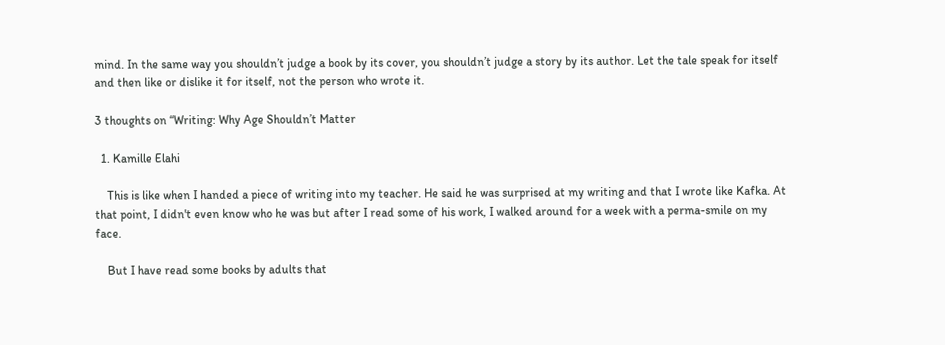mind. In the same way you shouldn’t judge a book by its cover, you shouldn’t judge a story by its author. Let the tale speak for itself and then like or dislike it for itself, not the person who wrote it.

3 thoughts on “Writing: Why Age Shouldn’t Matter

  1. Kamille Elahi

    This is like when I handed a piece of writing into my teacher. He said he was surprised at my writing and that I wrote like Kafka. At that point, I didn't even know who he was but after I read some of his work, I walked around for a week with a perma-smile on my face.

    But I have read some books by adults that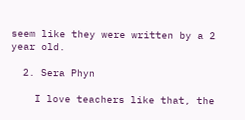seem like they were written by a 2 year old.

  2. Sera Phyn

    I love teachers like that, the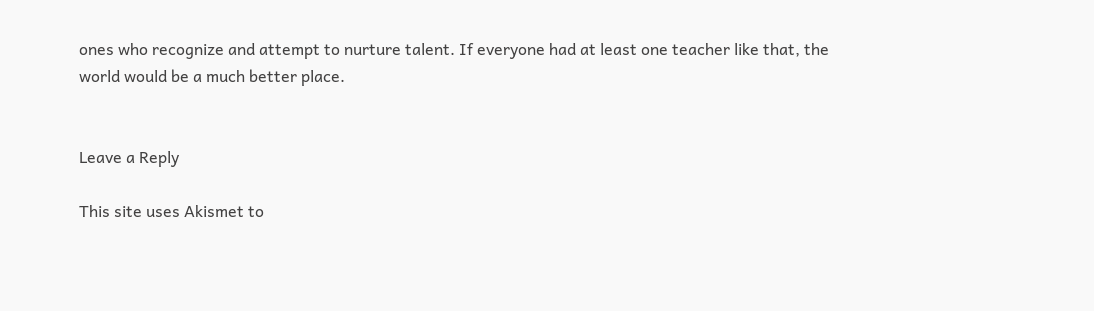ones who recognize and attempt to nurture talent. If everyone had at least one teacher like that, the world would be a much better place.


Leave a Reply

This site uses Akismet to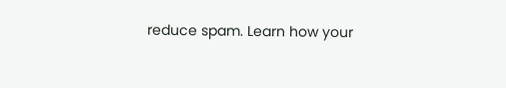reduce spam. Learn how your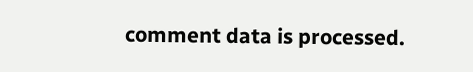comment data is processed.